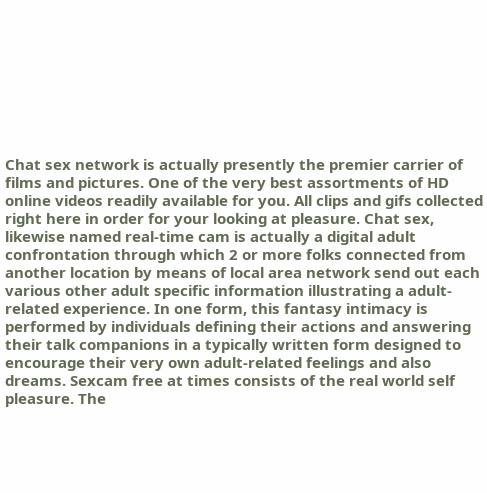Chat sex network is actually presently the premier carrier of films and pictures. One of the very best assortments of HD online videos readily available for you. All clips and gifs collected right here in order for your looking at pleasure. Chat sex, likewise named real-time cam is actually a digital adult confrontation through which 2 or more folks connected from another location by means of local area network send out each various other adult specific information illustrating a adult-related experience. In one form, this fantasy intimacy is performed by individuals defining their actions and answering their talk companions in a typically written form designed to encourage their very own adult-related feelings and also dreams. Sexcam free at times consists of the real world self pleasure. The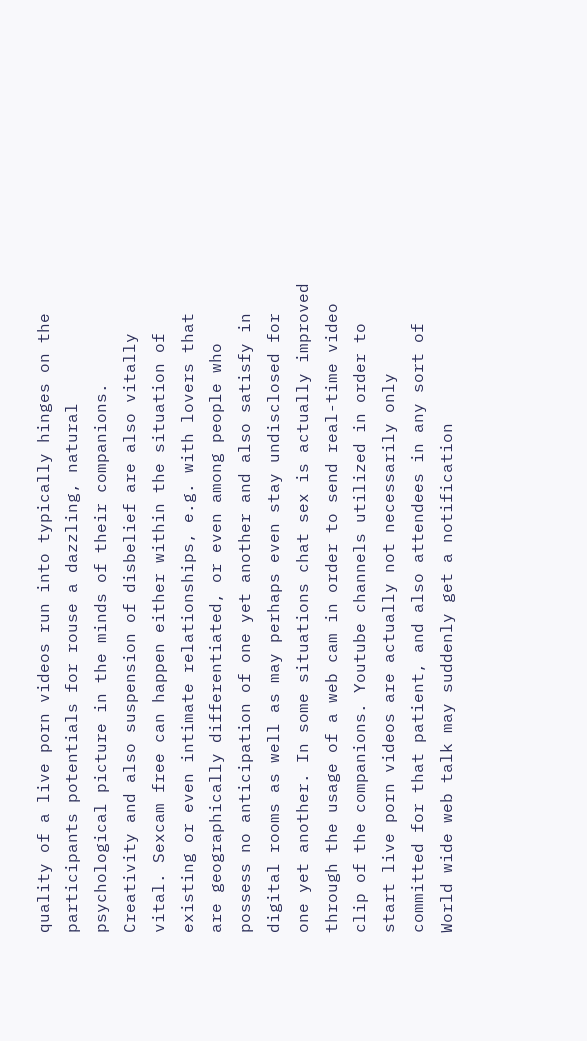quality of a live porn videos run into typically hinges on the participants potentials for rouse a dazzling, natural psychological picture in the minds of their companions. Creativity and also suspension of disbelief are also vitally vital. Sexcam free can happen either within the situation of existing or even intimate relationships, e.g. with lovers that are geographically differentiated, or even among people who possess no anticipation of one yet another and also satisfy in digital rooms as well as may perhaps even stay undisclosed for one yet another. In some situations chat sex is actually improved through the usage of a web cam in order to send real-time video clip of the companions. Youtube channels utilized in order to start live porn videos are actually not necessarily only committed for that patient, and also attendees in any sort of World wide web talk may suddenly get a notification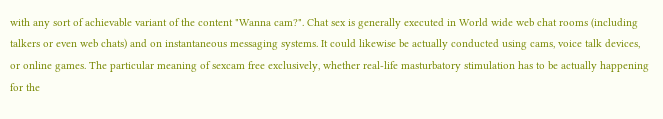with any sort of achievable variant of the content "Wanna cam?". Chat sex is generally executed in World wide web chat rooms (including talkers or even web chats) and on instantaneous messaging systems. It could likewise be actually conducted using cams, voice talk devices, or online games. The particular meaning of sexcam free exclusively, whether real-life masturbatory stimulation has to be actually happening for the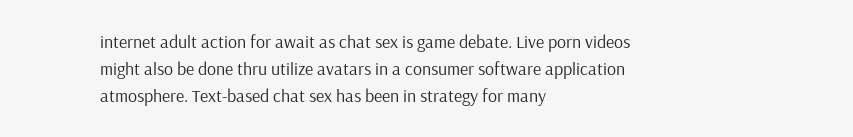internet adult action for await as chat sex is game debate. Live porn videos might also be done thru utilize avatars in a consumer software application atmosphere. Text-based chat sex has been in strategy for many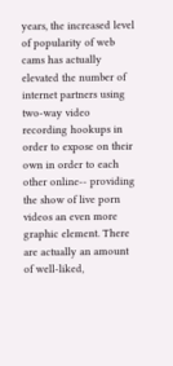years, the increased level of popularity of web cams has actually elevated the number of internet partners using two-way video recording hookups in order to expose on their own in order to each other online-- providing the show of live porn videos an even more graphic element. There are actually an amount of well-liked,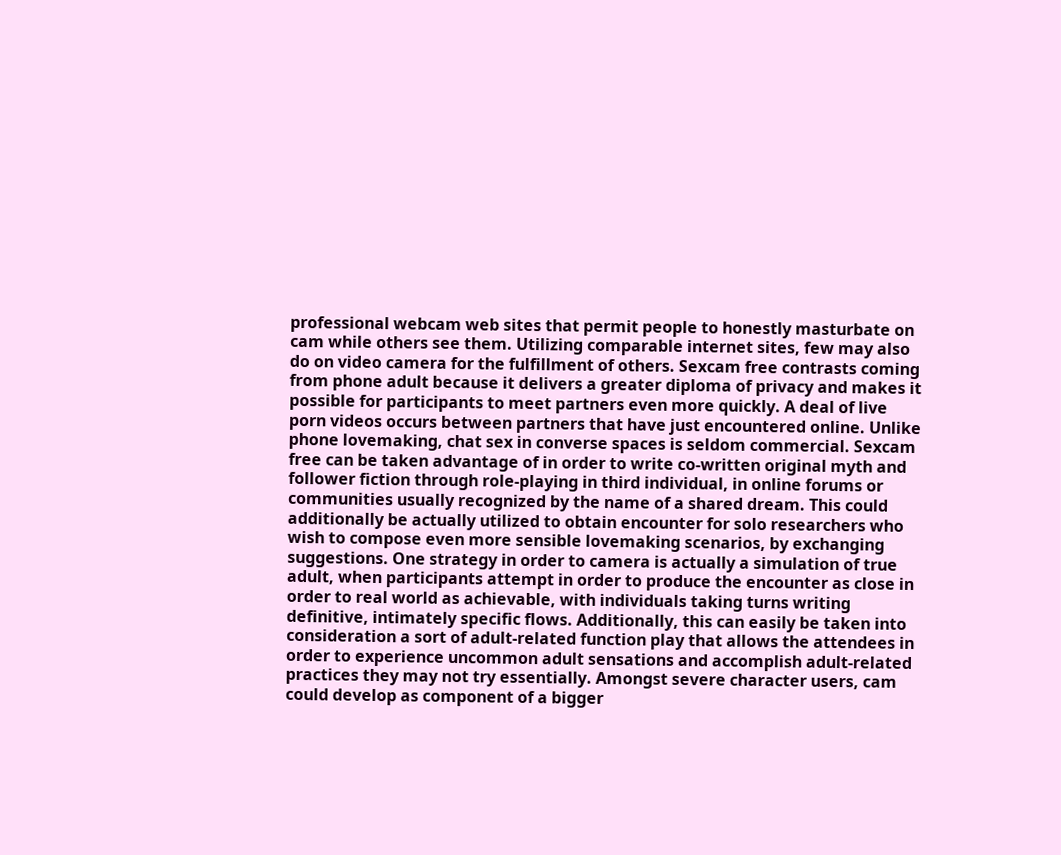professional webcam web sites that permit people to honestly masturbate on cam while others see them. Utilizing comparable internet sites, few may also do on video camera for the fulfillment of others. Sexcam free contrasts coming from phone adult because it delivers a greater diploma of privacy and makes it possible for participants to meet partners even more quickly. A deal of live porn videos occurs between partners that have just encountered online. Unlike phone lovemaking, chat sex in converse spaces is seldom commercial. Sexcam free can be taken advantage of in order to write co-written original myth and follower fiction through role-playing in third individual, in online forums or communities usually recognized by the name of a shared dream. This could additionally be actually utilized to obtain encounter for solo researchers who wish to compose even more sensible lovemaking scenarios, by exchanging suggestions. One strategy in order to camera is actually a simulation of true adult, when participants attempt in order to produce the encounter as close in order to real world as achievable, with individuals taking turns writing definitive, intimately specific flows. Additionally, this can easily be taken into consideration a sort of adult-related function play that allows the attendees in order to experience uncommon adult sensations and accomplish adult-related practices they may not try essentially. Amongst severe character users, cam could develop as component of a bigger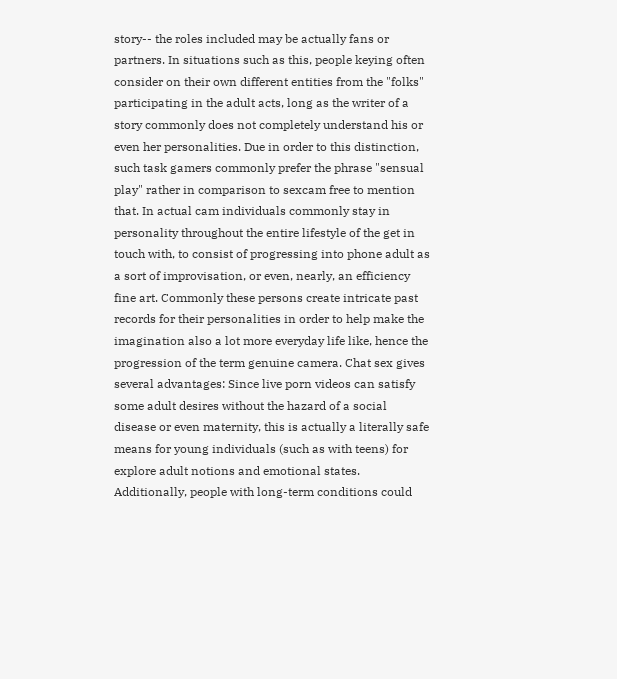story-- the roles included may be actually fans or partners. In situations such as this, people keying often consider on their own different entities from the "folks" participating in the adult acts, long as the writer of a story commonly does not completely understand his or even her personalities. Due in order to this distinction, such task gamers commonly prefer the phrase "sensual play" rather in comparison to sexcam free to mention that. In actual cam individuals commonly stay in personality throughout the entire lifestyle of the get in touch with, to consist of progressing into phone adult as a sort of improvisation, or even, nearly, an efficiency fine art. Commonly these persons create intricate past records for their personalities in order to help make the imagination also a lot more everyday life like, hence the progression of the term genuine camera. Chat sex gives several advantages: Since live porn videos can satisfy some adult desires without the hazard of a social disease or even maternity, this is actually a literally safe means for young individuals (such as with teens) for explore adult notions and emotional states. Additionally, people with long-term conditions could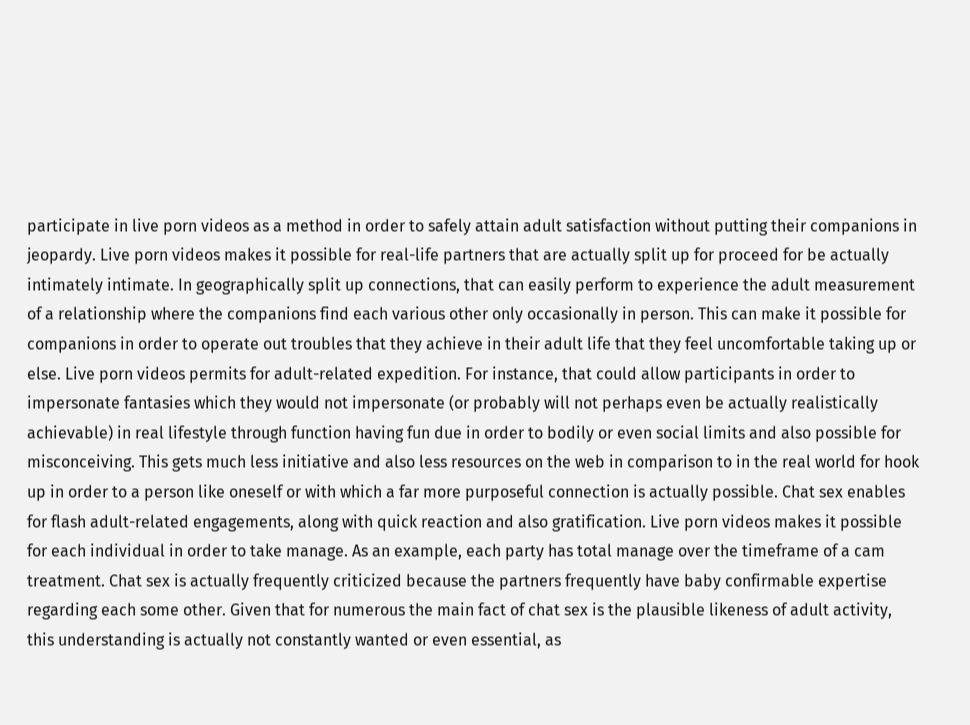participate in live porn videos as a method in order to safely attain adult satisfaction without putting their companions in jeopardy. Live porn videos makes it possible for real-life partners that are actually split up for proceed for be actually intimately intimate. In geographically split up connections, that can easily perform to experience the adult measurement of a relationship where the companions find each various other only occasionally in person. This can make it possible for companions in order to operate out troubles that they achieve in their adult life that they feel uncomfortable taking up or else. Live porn videos permits for adult-related expedition. For instance, that could allow participants in order to impersonate fantasies which they would not impersonate (or probably will not perhaps even be actually realistically achievable) in real lifestyle through function having fun due in order to bodily or even social limits and also possible for misconceiving. This gets much less initiative and also less resources on the web in comparison to in the real world for hook up in order to a person like oneself or with which a far more purposeful connection is actually possible. Chat sex enables for flash adult-related engagements, along with quick reaction and also gratification. Live porn videos makes it possible for each individual in order to take manage. As an example, each party has total manage over the timeframe of a cam treatment. Chat sex is actually frequently criticized because the partners frequently have baby confirmable expertise regarding each some other. Given that for numerous the main fact of chat sex is the plausible likeness of adult activity, this understanding is actually not constantly wanted or even essential, as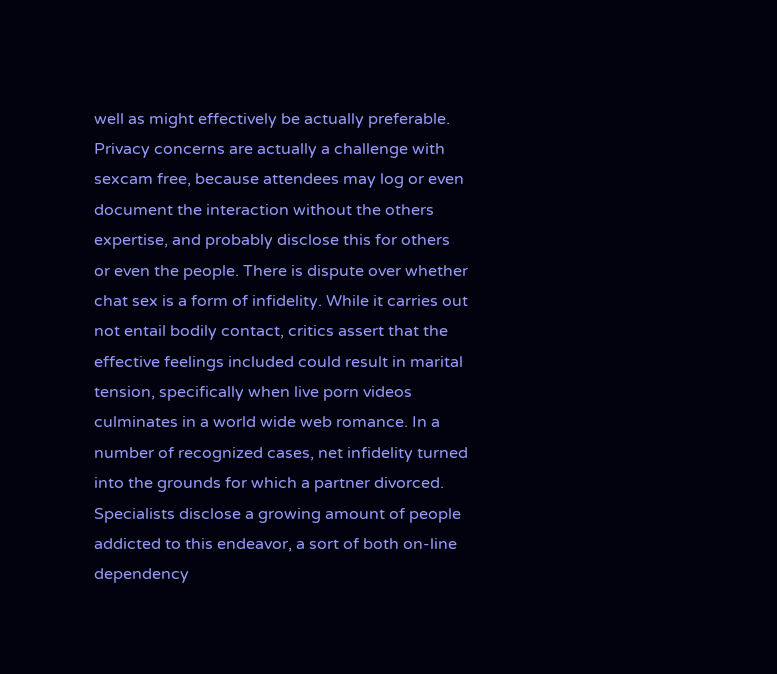well as might effectively be actually preferable. Privacy concerns are actually a challenge with sexcam free, because attendees may log or even document the interaction without the others expertise, and probably disclose this for others or even the people. There is dispute over whether chat sex is a form of infidelity. While it carries out not entail bodily contact, critics assert that the effective feelings included could result in marital tension, specifically when live porn videos culminates in a world wide web romance. In a number of recognized cases, net infidelity turned into the grounds for which a partner divorced. Specialists disclose a growing amount of people addicted to this endeavor, a sort of both on-line dependency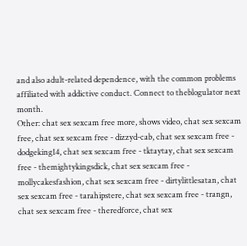and also adult-related dependence, with the common problems affiliated with addictive conduct. Connect to theblogulator next month.
Other: chat sex sexcam free more, shows video, chat sex sexcam free, chat sex sexcam free - dizzyd-cab, chat sex sexcam free - dodgeking14, chat sex sexcam free - tktaytay, chat sex sexcam free - themightykingsdick, chat sex sexcam free - mollycakesfashion, chat sex sexcam free - dirtylittlesatan, chat sex sexcam free - tarahipstere, chat sex sexcam free - trangn, chat sex sexcam free - theredforce, chat sex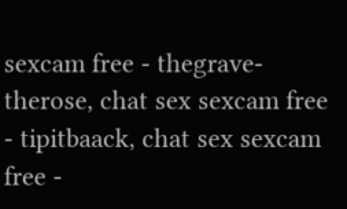sexcam free - thegrave-therose, chat sex sexcam free - tipitbaack, chat sex sexcam free -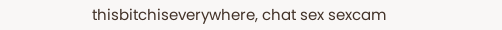thisbitchiseverywhere, chat sex sexcam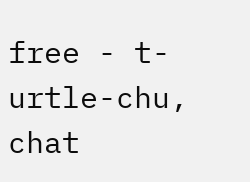free - t-urtle-chu, chat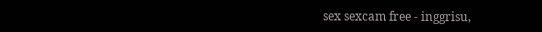sex sexcam free - inggrisu,